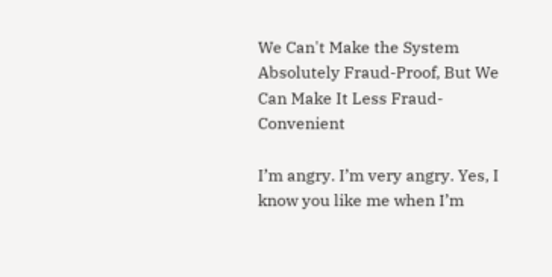We Can't Make the System Absolutely Fraud-Proof, But We Can Make It Less Fraud-Convenient

I’m angry. I’m very angry. Yes, I know you like me when I’m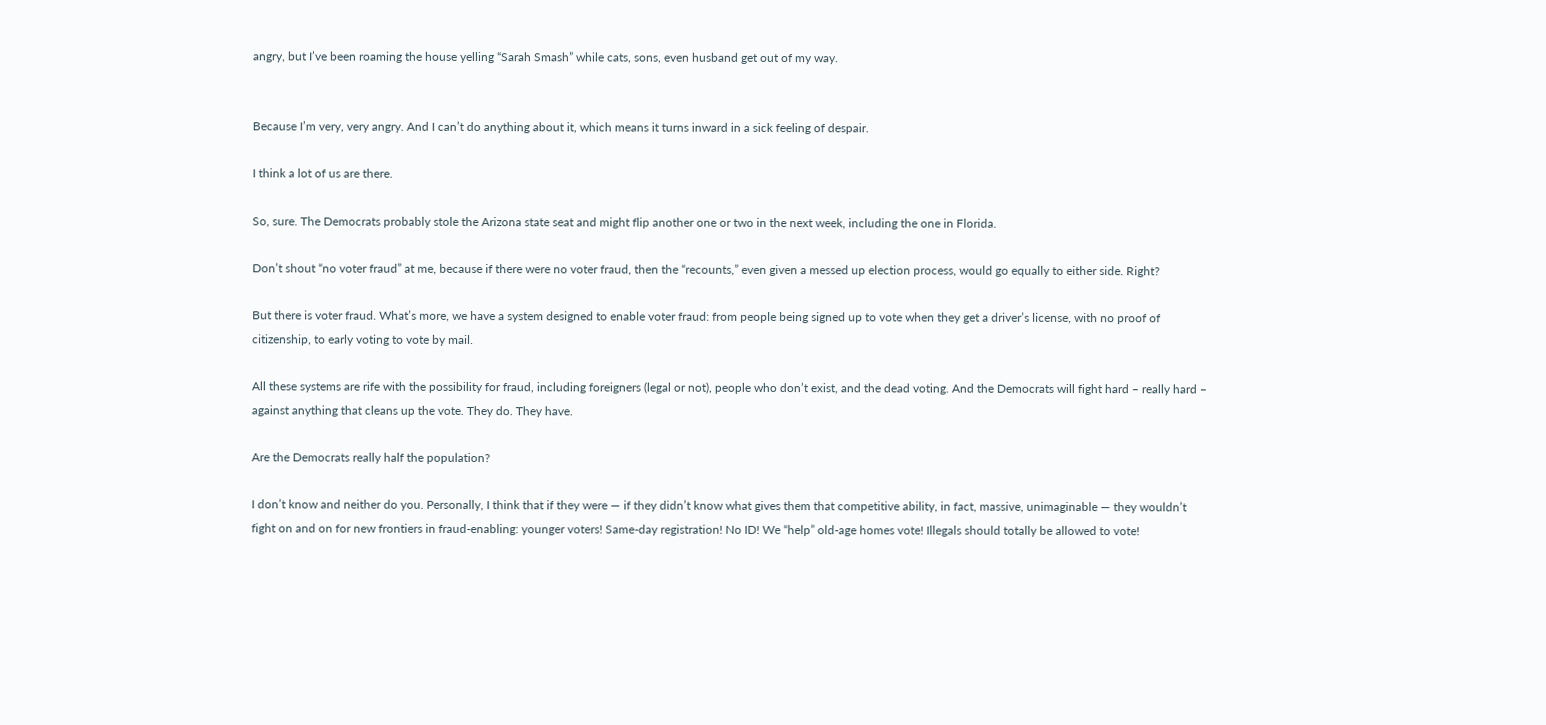angry, but I’ve been roaming the house yelling “Sarah Smash” while cats, sons, even husband get out of my way.


Because I’m very, very angry. And I can’t do anything about it, which means it turns inward in a sick feeling of despair.

I think a lot of us are there.

So, sure. The Democrats probably stole the Arizona state seat and might flip another one or two in the next week, including the one in Florida.

Don’t shout “no voter fraud” at me, because if there were no voter fraud, then the “recounts,” even given a messed up election process, would go equally to either side. Right?

But there is voter fraud. What’s more, we have a system designed to enable voter fraud: from people being signed up to vote when they get a driver’s license, with no proof of citizenship, to early voting to vote by mail.

All these systems are rife with the possibility for fraud, including foreigners (legal or not), people who don’t exist, and the dead voting. And the Democrats will fight hard – really hard – against anything that cleans up the vote. They do. They have.

Are the Democrats really half the population?

I don’t know and neither do you. Personally, I think that if they were — if they didn’t know what gives them that competitive ability, in fact, massive, unimaginable — they wouldn’t fight on and on for new frontiers in fraud-enabling: younger voters! Same-day registration! No ID! We “help” old-age homes vote! Illegals should totally be allowed to vote!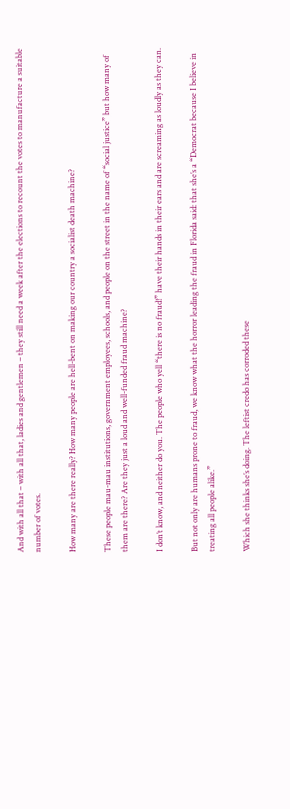And with all that – with all that, ladies and gentlemen – they still need a week after the elections to recount the votes to manufacture a suitable number of votes.

How many are there really? How many people are hell-bent on making our country a socialist death machine?

These people mau-mau institutions, government employees, schools, and people on the street in the name of “social justice” but how many of them are there? Are they just a loud and well-funded fraud machine?

I don’t know, and neither do you. The people who yell “there is no fraud!” have their hands in their ears and are screaming as loudly as they can.

But not only are humans prone to fraud, we know what the horror leading the fraud in Florida said: that she’s a “Democrat because I believe in treating all people alike.”

Which she thinks she’s doing. The leftist credo has corroded these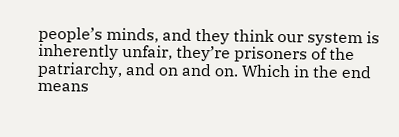people’s minds, and they think our system is inherently unfair, they’re prisoners of the patriarchy, and on and on. Which in the end means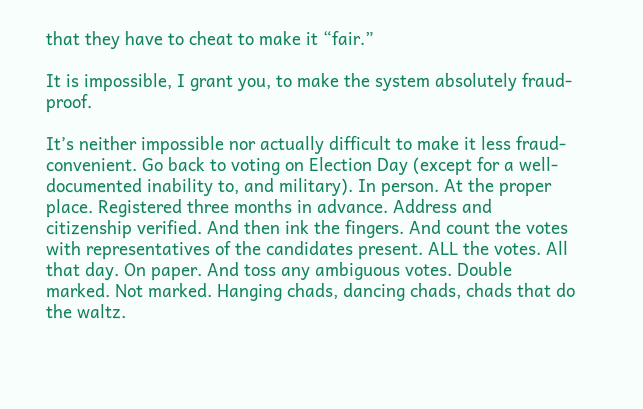that they have to cheat to make it “fair.”

It is impossible, I grant you, to make the system absolutely fraud-proof.

It’s neither impossible nor actually difficult to make it less fraud-convenient. Go back to voting on Election Day (except for a well-documented inability to, and military). In person. At the proper place. Registered three months in advance. Address and citizenship verified. And then ink the fingers. And count the votes with representatives of the candidates present. ALL the votes. All that day. On paper. And toss any ambiguous votes. Double marked. Not marked. Hanging chads, dancing chads, chads that do the waltz.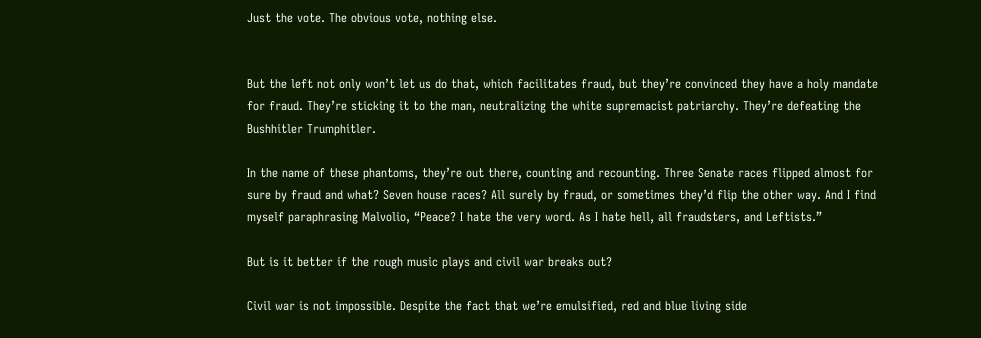Just the vote. The obvious vote, nothing else.


But the left not only won’t let us do that, which facilitates fraud, but they’re convinced they have a holy mandate for fraud. They’re sticking it to the man, neutralizing the white supremacist patriarchy. They’re defeating the Bushhitler Trumphitler.

In the name of these phantoms, they’re out there, counting and recounting. Three Senate races flipped almost for sure by fraud and what? Seven house races? All surely by fraud, or sometimes they’d flip the other way. And I find myself paraphrasing Malvolio, “Peace? I hate the very word. As I hate hell, all fraudsters, and Leftists.”

But is it better if the rough music plays and civil war breaks out?

Civil war is not impossible. Despite the fact that we’re emulsified, red and blue living side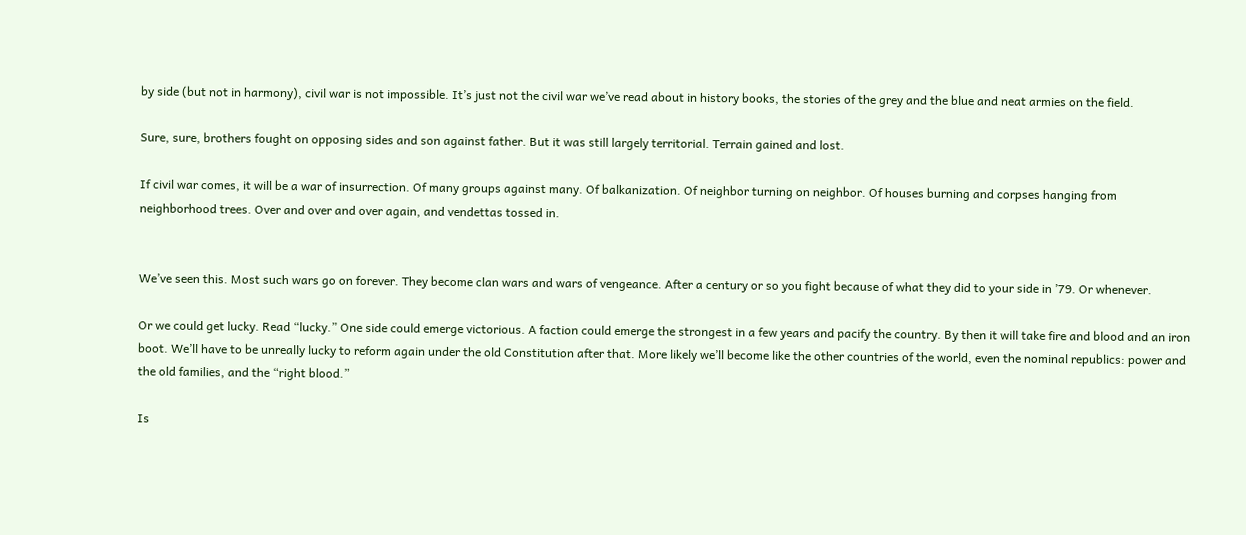by side (but not in harmony), civil war is not impossible. It’s just not the civil war we’ve read about in history books, the stories of the grey and the blue and neat armies on the field.

Sure, sure, brothers fought on opposing sides and son against father. But it was still largely territorial. Terrain gained and lost.

If civil war comes, it will be a war of insurrection. Of many groups against many. Of balkanization. Of neighbor turning on neighbor. Of houses burning and corpses hanging from neighborhood trees. Over and over and over again, and vendettas tossed in.


We’ve seen this. Most such wars go on forever. They become clan wars and wars of vengeance. After a century or so you fight because of what they did to your side in ’79. Or whenever.

Or we could get lucky. Read “lucky.” One side could emerge victorious. A faction could emerge the strongest in a few years and pacify the country. By then it will take fire and blood and an iron boot. We’ll have to be unreally lucky to reform again under the old Constitution after that. More likely we’ll become like the other countries of the world, even the nominal republics: power and the old families, and the “right blood.”

Is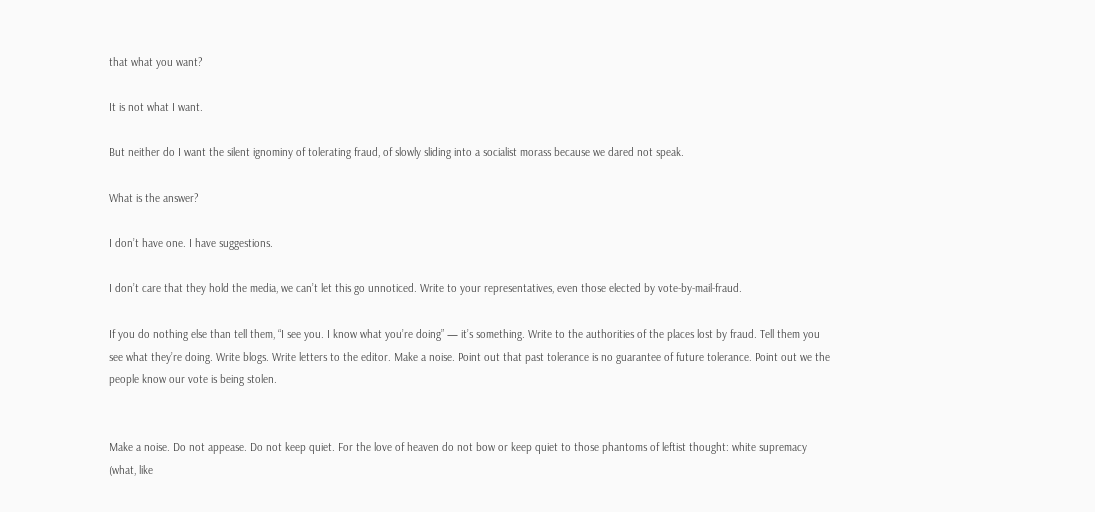that what you want?

It is not what I want.

But neither do I want the silent ignominy of tolerating fraud, of slowly sliding into a socialist morass because we dared not speak.

What is the answer?

I don’t have one. I have suggestions.

I don’t care that they hold the media, we can’t let this go unnoticed. Write to your representatives, even those elected by vote-by-mail-fraud.

If you do nothing else than tell them, “I see you. I know what you’re doing” — it’s something. Write to the authorities of the places lost by fraud. Tell them you see what they’re doing. Write blogs. Write letters to the editor. Make a noise. Point out that past tolerance is no guarantee of future tolerance. Point out we the people know our vote is being stolen.


Make a noise. Do not appease. Do not keep quiet. For the love of heaven do not bow or keep quiet to those phantoms of leftist thought: white supremacy (what, like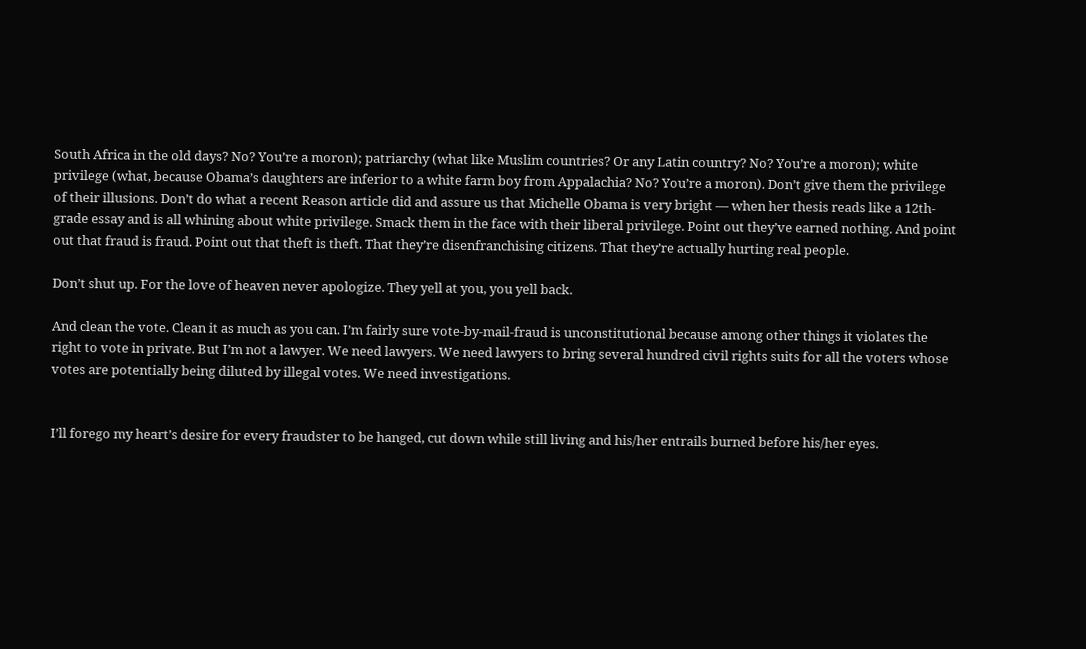South Africa in the old days? No? You’re a moron); patriarchy (what like Muslim countries? Or any Latin country? No? You’re a moron); white privilege (what, because Obama’s daughters are inferior to a white farm boy from Appalachia? No? You’re a moron). Don’t give them the privilege of their illusions. Don’t do what a recent Reason article did and assure us that Michelle Obama is very bright — when her thesis reads like a 12th-grade essay and is all whining about white privilege. Smack them in the face with their liberal privilege. Point out they’ve earned nothing. And point out that fraud is fraud. Point out that theft is theft. That they’re disenfranchising citizens. That they’re actually hurting real people.

Don’t shut up. For the love of heaven never apologize. They yell at you, you yell back.

And clean the vote. Clean it as much as you can. I’m fairly sure vote-by-mail-fraud is unconstitutional because among other things it violates the right to vote in private. But I’m not a lawyer. We need lawyers. We need lawyers to bring several hundred civil rights suits for all the voters whose votes are potentially being diluted by illegal votes. We need investigations.


I’ll forego my heart’s desire for every fraudster to be hanged, cut down while still living and his/her entrails burned before his/her eyes.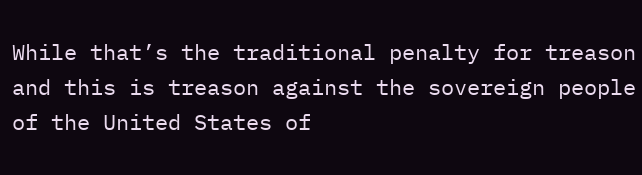While that’s the traditional penalty for treason and this is treason against the sovereign people of the United States of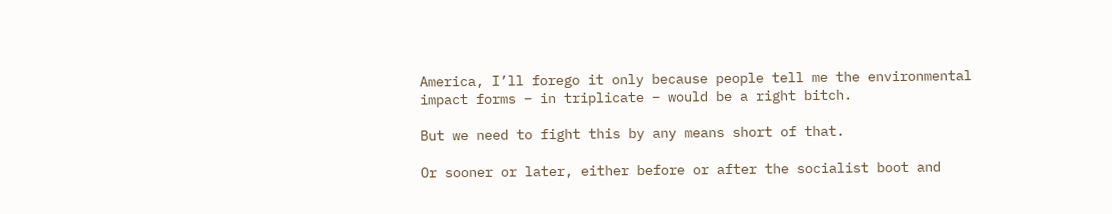America, I’ll forego it only because people tell me the environmental impact forms – in triplicate – would be a right bitch.

But we need to fight this by any means short of that.

Or sooner or later, either before or after the socialist boot and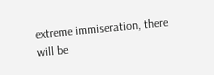extreme immiseration, there will be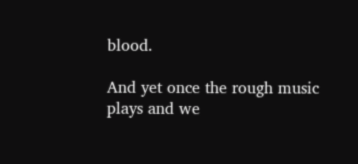blood.

And yet once the rough music plays and we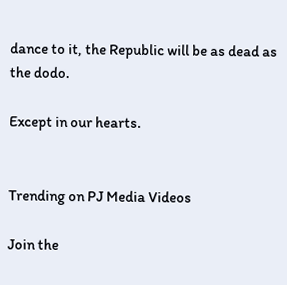dance to it, the Republic will be as dead as the dodo.

Except in our hearts.


Trending on PJ Media Videos

Join the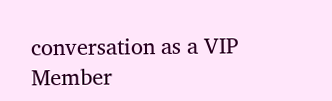conversation as a VIP Member